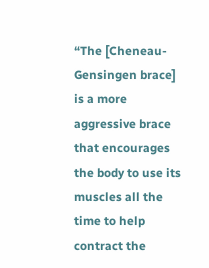“The [Cheneau-Gensingen brace] is a more aggressive brace that encourages the body to use its muscles all the time to help contract the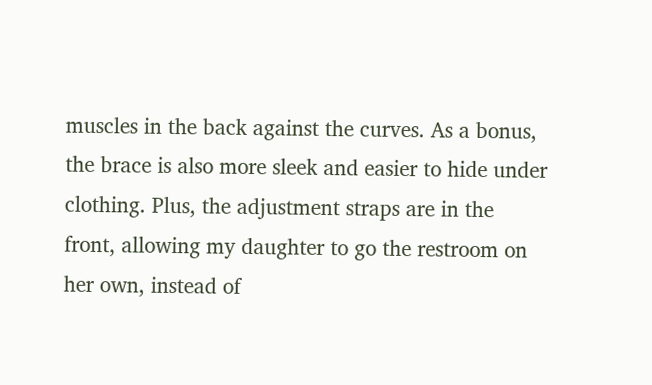muscles in the back against the curves. As a bonus, the brace is also more sleek and easier to hide under clothing. Plus, the adjustment straps are in the front, allowing my daughter to go the restroom on her own, instead of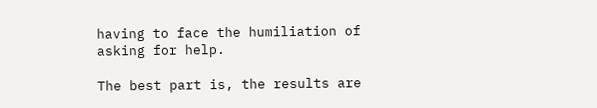having to face the humiliation of asking for help.

The best part is, the results are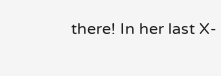there! In her last X-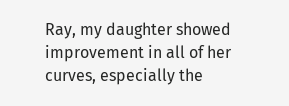Ray, my daughter showed improvement in all of her curves, especially the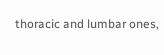thoracic and lumbar ones,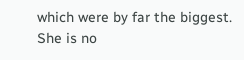which were by far the biggest. She is no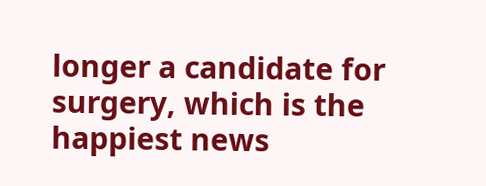longer a candidate for surgery, which is the happiest news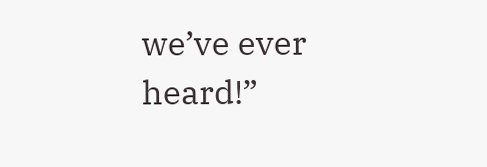we’ve ever heard!”